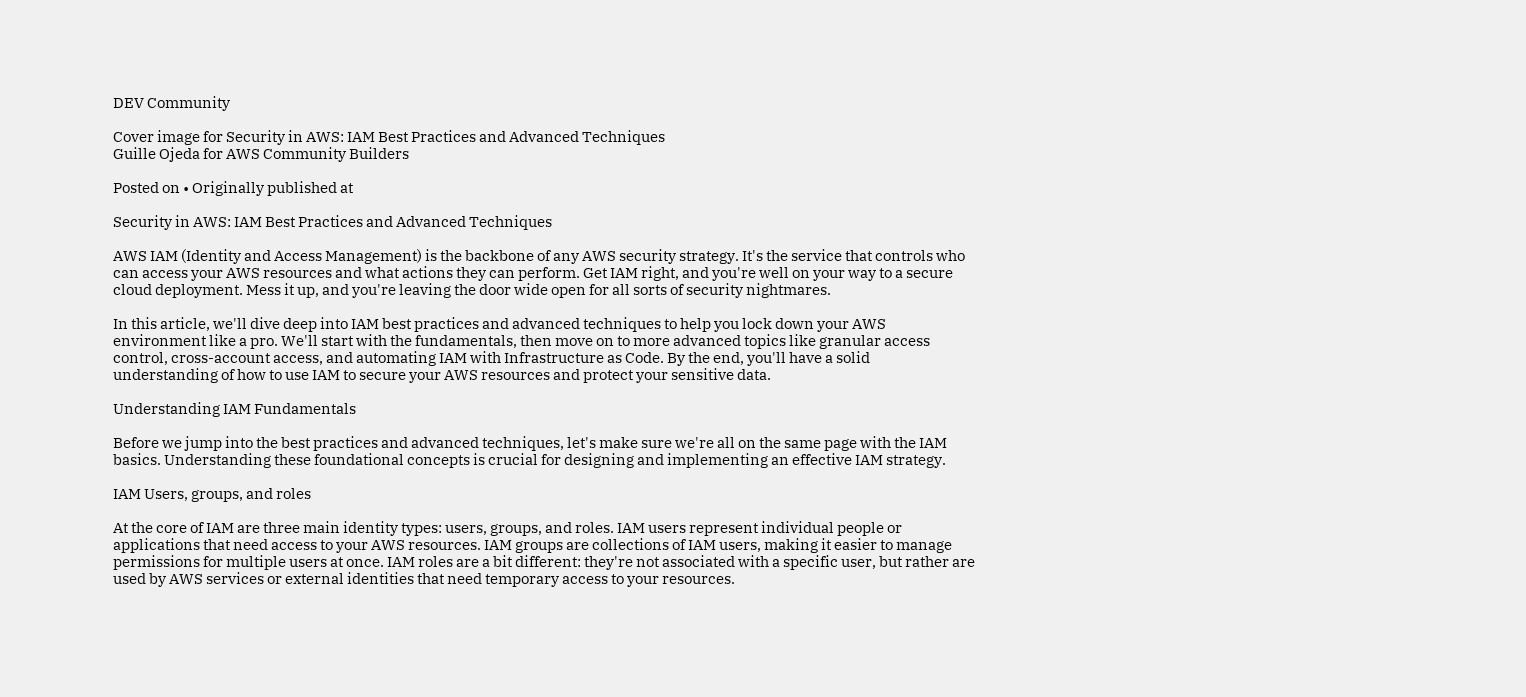DEV Community

Cover image for Security in AWS: IAM Best Practices and Advanced Techniques
Guille Ojeda for AWS Community Builders

Posted on • Originally published at

Security in AWS: IAM Best Practices and Advanced Techniques

AWS IAM (Identity and Access Management) is the backbone of any AWS security strategy. It's the service that controls who can access your AWS resources and what actions they can perform. Get IAM right, and you're well on your way to a secure cloud deployment. Mess it up, and you're leaving the door wide open for all sorts of security nightmares.

In this article, we'll dive deep into IAM best practices and advanced techniques to help you lock down your AWS environment like a pro. We'll start with the fundamentals, then move on to more advanced topics like granular access control, cross-account access, and automating IAM with Infrastructure as Code. By the end, you'll have a solid understanding of how to use IAM to secure your AWS resources and protect your sensitive data.

Understanding IAM Fundamentals

Before we jump into the best practices and advanced techniques, let's make sure we're all on the same page with the IAM basics. Understanding these foundational concepts is crucial for designing and implementing an effective IAM strategy.

IAM Users, groups, and roles

At the core of IAM are three main identity types: users, groups, and roles. IAM users represent individual people or applications that need access to your AWS resources. IAM groups are collections of IAM users, making it easier to manage permissions for multiple users at once. IAM roles are a bit different: they're not associated with a specific user, but rather are used by AWS services or external identities that need temporary access to your resources.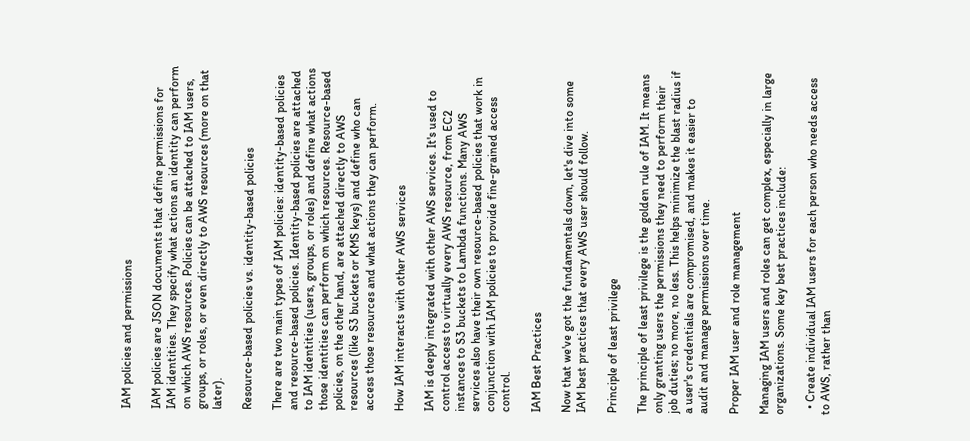IAM policies and permissions

IAM policies are JSON documents that define permissions for IAM identities. They specify what actions an identity can perform on which AWS resources. Policies can be attached to IAM users, groups, or roles, or even directly to AWS resources (more on that later).

Resource-based policies vs. identity-based policies

There are two main types of IAM policies: identity-based policies and resource-based policies. Identity-based policies are attached to IAM identities (users, groups, or roles) and define what actions those identities can perform on which resources. Resource-based policies, on the other hand, are attached directly to AWS resources (like S3 buckets or KMS keys) and define who can access those resources and what actions they can perform.

How IAM interacts with other AWS services

IAM is deeply integrated with other AWS services. It's used to control access to virtually every AWS resource, from EC2 instances to S3 buckets to Lambda functions. Many AWS services also have their own resource-based policies that work in conjunction with IAM policies to provide fine-grained access control.

IAM Best Practices

Now that we've got the fundamentals down, let's dive into some IAM best practices that every AWS user should follow.

Principle of least privilege

The principle of least privilege is the golden rule of IAM. It means only granting users the permissions they need to perform their job duties; no more, no less. This helps minimize the blast radius if a user's credentials are compromised, and makes it easier to audit and manage permissions over time.

Proper IAM user and role management

Managing IAM users and roles can get complex, especially in large organizations. Some key best practices include:

  • Create individual IAM users for each person who needs access to AWS, rather than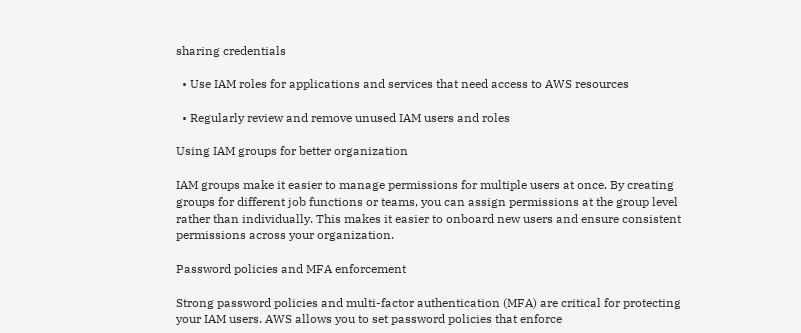sharing credentials

  • Use IAM roles for applications and services that need access to AWS resources

  • Regularly review and remove unused IAM users and roles

Using IAM groups for better organization

IAM groups make it easier to manage permissions for multiple users at once. By creating groups for different job functions or teams, you can assign permissions at the group level rather than individually. This makes it easier to onboard new users and ensure consistent permissions across your organization.

Password policies and MFA enforcement

Strong password policies and multi-factor authentication (MFA) are critical for protecting your IAM users. AWS allows you to set password policies that enforce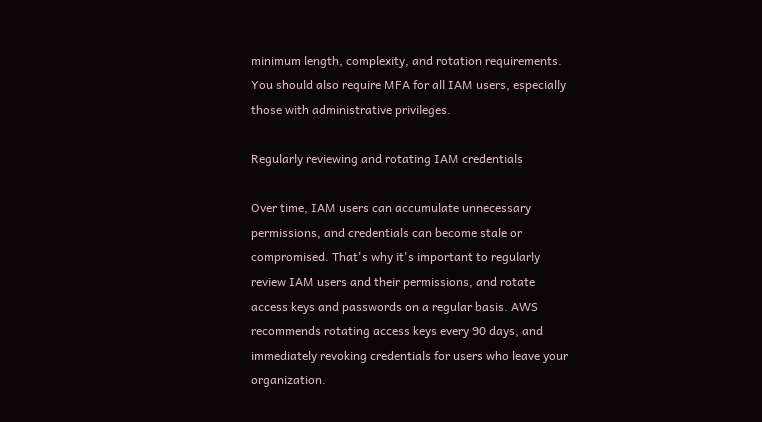minimum length, complexity, and rotation requirements. You should also require MFA for all IAM users, especially those with administrative privileges.

Regularly reviewing and rotating IAM credentials

Over time, IAM users can accumulate unnecessary permissions, and credentials can become stale or compromised. That's why it's important to regularly review IAM users and their permissions, and rotate access keys and passwords on a regular basis. AWS recommends rotating access keys every 90 days, and immediately revoking credentials for users who leave your organization.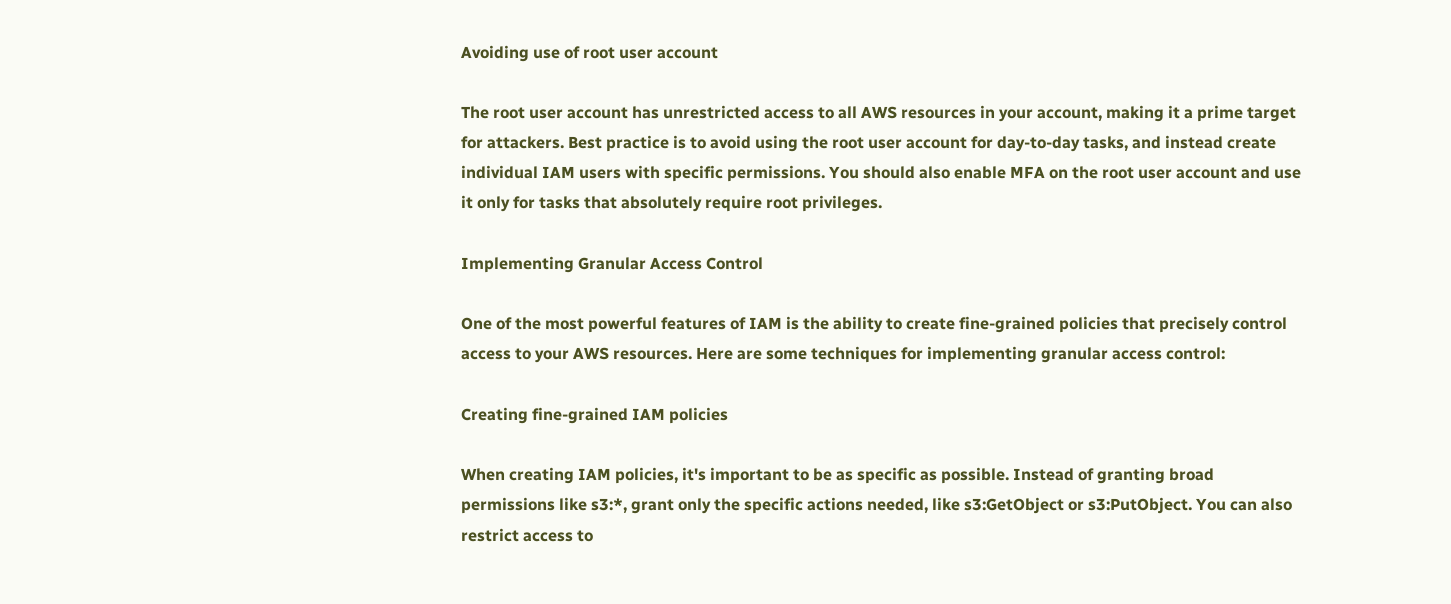Avoiding use of root user account

The root user account has unrestricted access to all AWS resources in your account, making it a prime target for attackers. Best practice is to avoid using the root user account for day-to-day tasks, and instead create individual IAM users with specific permissions. You should also enable MFA on the root user account and use it only for tasks that absolutely require root privileges.

Implementing Granular Access Control

One of the most powerful features of IAM is the ability to create fine-grained policies that precisely control access to your AWS resources. Here are some techniques for implementing granular access control:

Creating fine-grained IAM policies

When creating IAM policies, it's important to be as specific as possible. Instead of granting broad permissions like s3:*, grant only the specific actions needed, like s3:GetObject or s3:PutObject. You can also restrict access to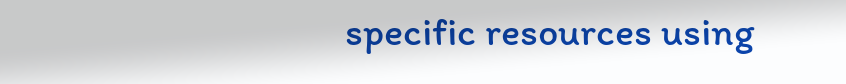specific resources using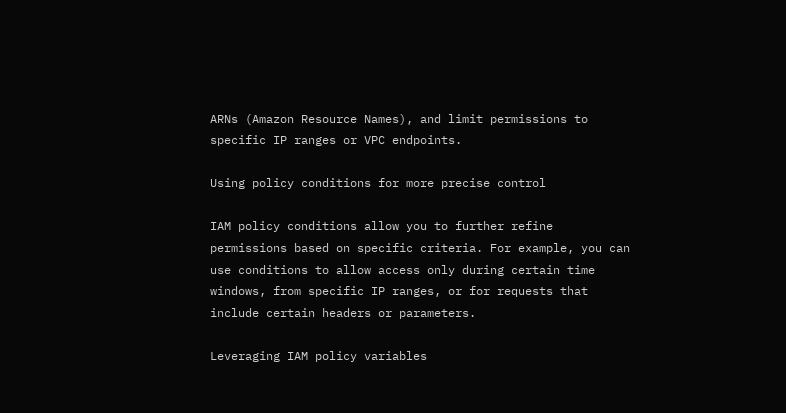ARNs (Amazon Resource Names), and limit permissions to specific IP ranges or VPC endpoints.

Using policy conditions for more precise control

IAM policy conditions allow you to further refine permissions based on specific criteria. For example, you can use conditions to allow access only during certain time windows, from specific IP ranges, or for requests that include certain headers or parameters.

Leveraging IAM policy variables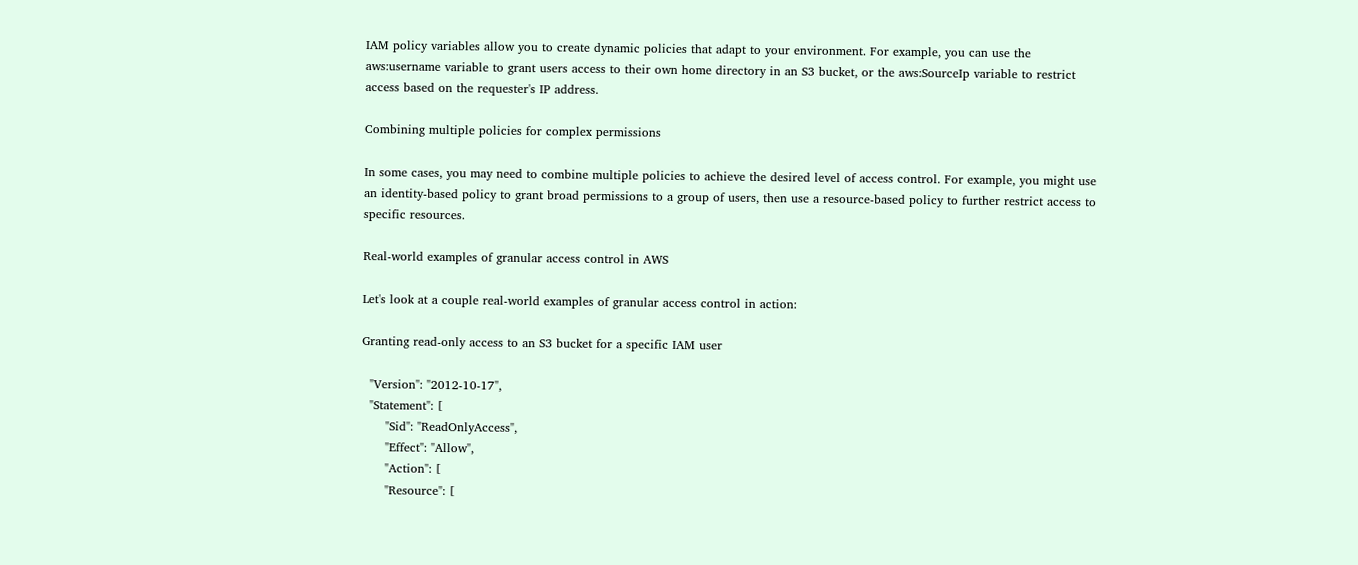IAM policy variables allow you to create dynamic policies that adapt to your environment. For example, you can use the aws:username variable to grant users access to their own home directory in an S3 bucket, or the aws:SourceIp variable to restrict access based on the requester's IP address.

Combining multiple policies for complex permissions

In some cases, you may need to combine multiple policies to achieve the desired level of access control. For example, you might use an identity-based policy to grant broad permissions to a group of users, then use a resource-based policy to further restrict access to specific resources.

Real-world examples of granular access control in AWS

Let's look at a couple real-world examples of granular access control in action:

Granting read-only access to an S3 bucket for a specific IAM user

  "Version": "2012-10-17",
  "Statement": [
      "Sid": "ReadOnlyAccess",
      "Effect": "Allow",
      "Action": [
      "Resource": [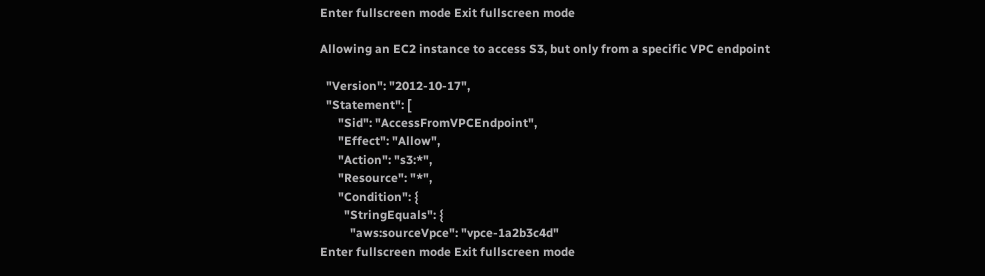Enter fullscreen mode Exit fullscreen mode

Allowing an EC2 instance to access S3, but only from a specific VPC endpoint

  "Version": "2012-10-17",
  "Statement": [
      "Sid": "AccessFromVPCEndpoint",
      "Effect": "Allow",
      "Action": "s3:*",
      "Resource": "*",
      "Condition": {
        "StringEquals": {
          "aws:sourceVpce": "vpce-1a2b3c4d"
Enter fullscreen mode Exit fullscreen mode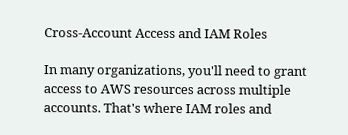Cross-Account Access and IAM Roles

In many organizations, you'll need to grant access to AWS resources across multiple accounts. That's where IAM roles and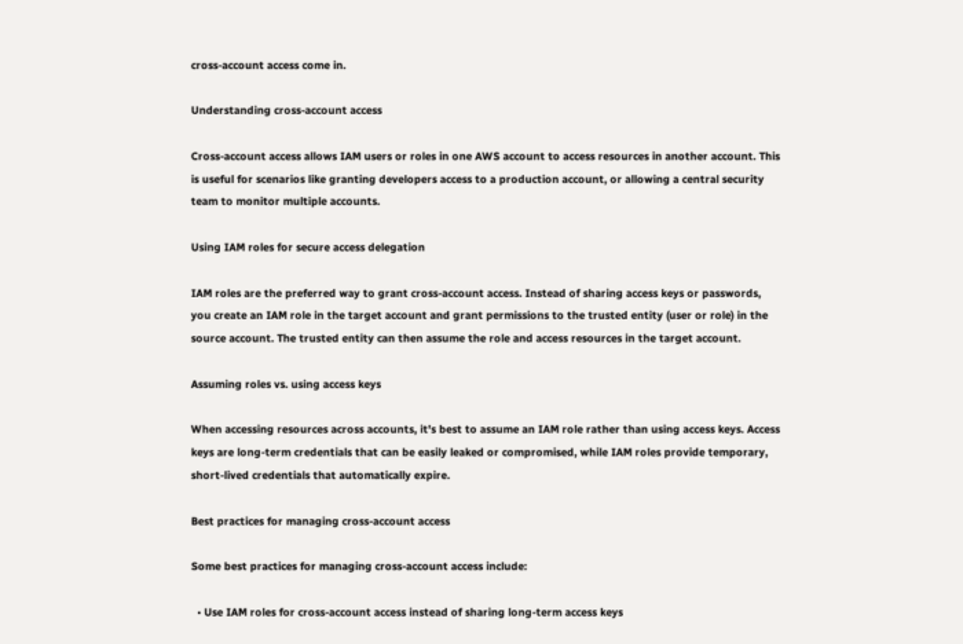cross-account access come in.

Understanding cross-account access

Cross-account access allows IAM users or roles in one AWS account to access resources in another account. This is useful for scenarios like granting developers access to a production account, or allowing a central security team to monitor multiple accounts.

Using IAM roles for secure access delegation

IAM roles are the preferred way to grant cross-account access. Instead of sharing access keys or passwords, you create an IAM role in the target account and grant permissions to the trusted entity (user or role) in the source account. The trusted entity can then assume the role and access resources in the target account.

Assuming roles vs. using access keys

When accessing resources across accounts, it's best to assume an IAM role rather than using access keys. Access keys are long-term credentials that can be easily leaked or compromised, while IAM roles provide temporary, short-lived credentials that automatically expire.

Best practices for managing cross-account access

Some best practices for managing cross-account access include:

  • Use IAM roles for cross-account access instead of sharing long-term access keys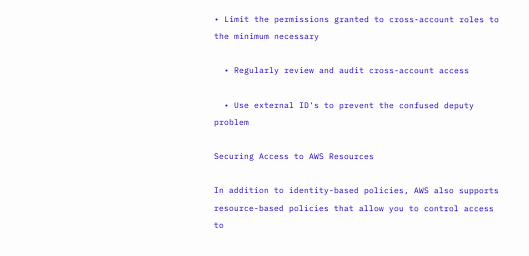• Limit the permissions granted to cross-account roles to the minimum necessary

  • Regularly review and audit cross-account access

  • Use external ID's to prevent the confused deputy problem

Securing Access to AWS Resources

In addition to identity-based policies, AWS also supports resource-based policies that allow you to control access to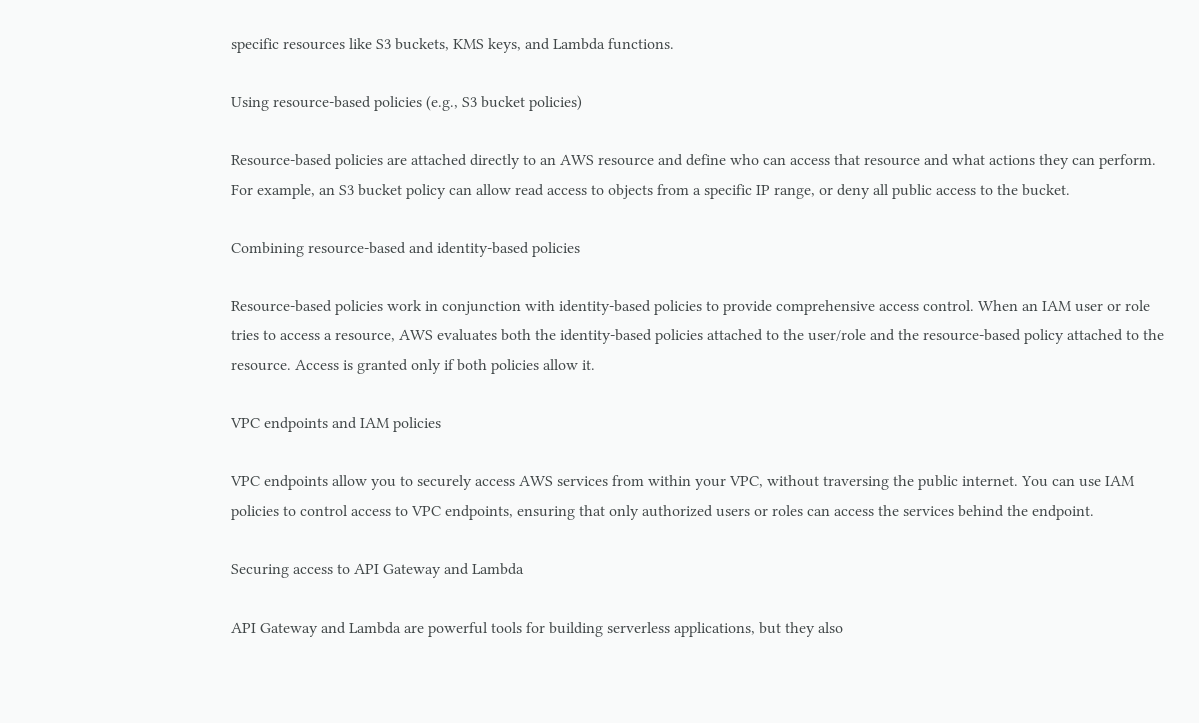specific resources like S3 buckets, KMS keys, and Lambda functions.

Using resource-based policies (e.g., S3 bucket policies)

Resource-based policies are attached directly to an AWS resource and define who can access that resource and what actions they can perform. For example, an S3 bucket policy can allow read access to objects from a specific IP range, or deny all public access to the bucket.

Combining resource-based and identity-based policies

Resource-based policies work in conjunction with identity-based policies to provide comprehensive access control. When an IAM user or role tries to access a resource, AWS evaluates both the identity-based policies attached to the user/role and the resource-based policy attached to the resource. Access is granted only if both policies allow it.

VPC endpoints and IAM policies

VPC endpoints allow you to securely access AWS services from within your VPC, without traversing the public internet. You can use IAM policies to control access to VPC endpoints, ensuring that only authorized users or roles can access the services behind the endpoint.

Securing access to API Gateway and Lambda

API Gateway and Lambda are powerful tools for building serverless applications, but they also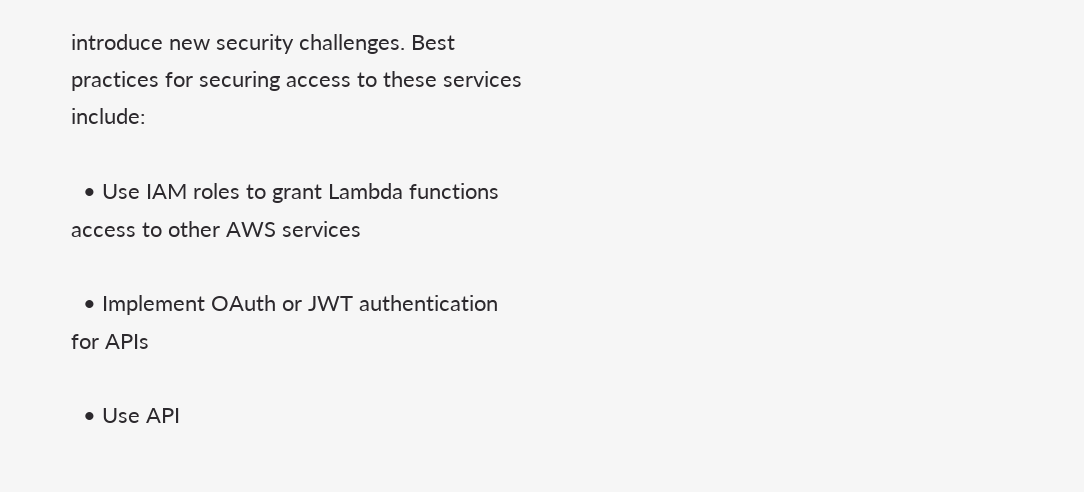introduce new security challenges. Best practices for securing access to these services include:

  • Use IAM roles to grant Lambda functions access to other AWS services

  • Implement OAuth or JWT authentication for APIs

  • Use API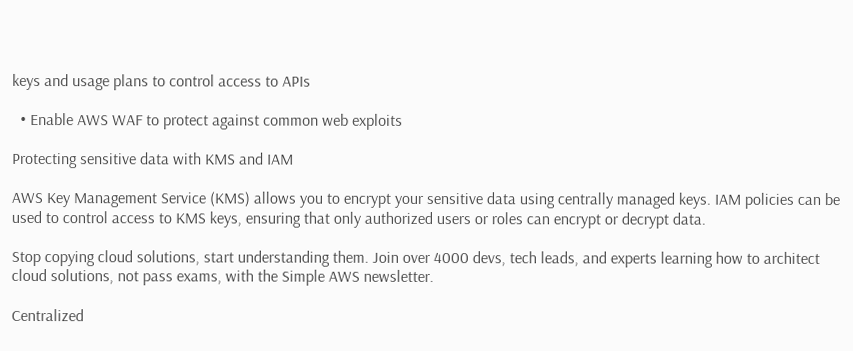keys and usage plans to control access to APIs

  • Enable AWS WAF to protect against common web exploits

Protecting sensitive data with KMS and IAM

AWS Key Management Service (KMS) allows you to encrypt your sensitive data using centrally managed keys. IAM policies can be used to control access to KMS keys, ensuring that only authorized users or roles can encrypt or decrypt data.

Stop copying cloud solutions, start understanding them. Join over 4000 devs, tech leads, and experts learning how to architect cloud solutions, not pass exams, with the Simple AWS newsletter.

Centralized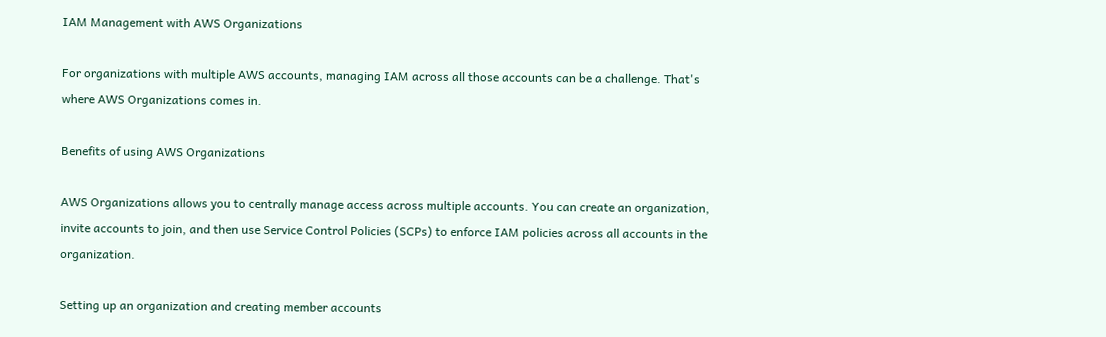IAM Management with AWS Organizations

For organizations with multiple AWS accounts, managing IAM across all those accounts can be a challenge. That's where AWS Organizations comes in.

Benefits of using AWS Organizations

AWS Organizations allows you to centrally manage access across multiple accounts. You can create an organization, invite accounts to join, and then use Service Control Policies (SCPs) to enforce IAM policies across all accounts in the organization.

Setting up an organization and creating member accounts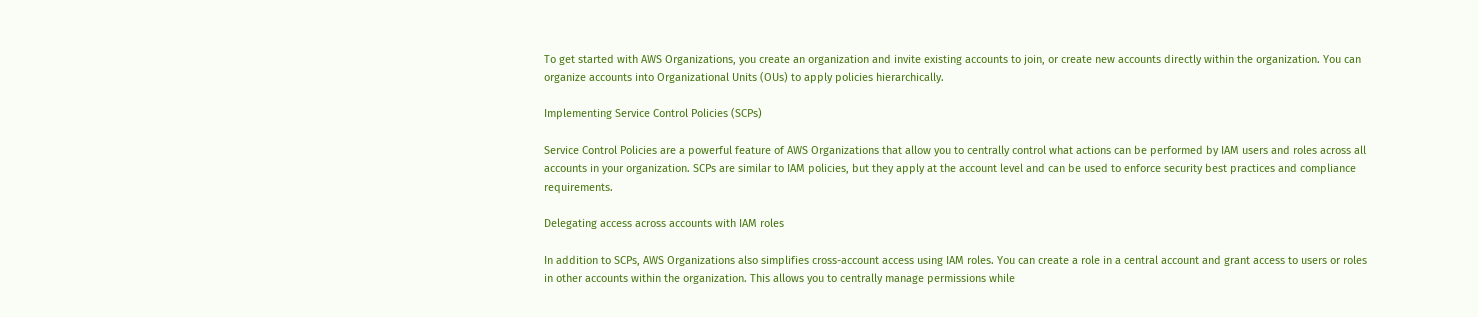To get started with AWS Organizations, you create an organization and invite existing accounts to join, or create new accounts directly within the organization. You can organize accounts into Organizational Units (OUs) to apply policies hierarchically.

Implementing Service Control Policies (SCPs)

Service Control Policies are a powerful feature of AWS Organizations that allow you to centrally control what actions can be performed by IAM users and roles across all accounts in your organization. SCPs are similar to IAM policies, but they apply at the account level and can be used to enforce security best practices and compliance requirements.

Delegating access across accounts with IAM roles

In addition to SCPs, AWS Organizations also simplifies cross-account access using IAM roles. You can create a role in a central account and grant access to users or roles in other accounts within the organization. This allows you to centrally manage permissions while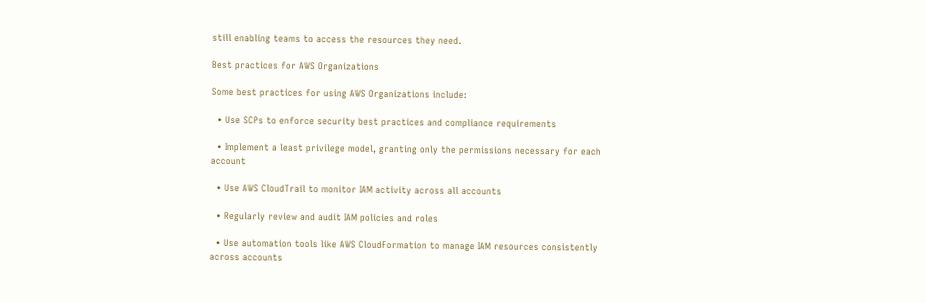still enabling teams to access the resources they need.

Best practices for AWS Organizations

Some best practices for using AWS Organizations include:

  • Use SCPs to enforce security best practices and compliance requirements

  • Implement a least privilege model, granting only the permissions necessary for each account

  • Use AWS CloudTrail to monitor IAM activity across all accounts

  • Regularly review and audit IAM policies and roles

  • Use automation tools like AWS CloudFormation to manage IAM resources consistently across accounts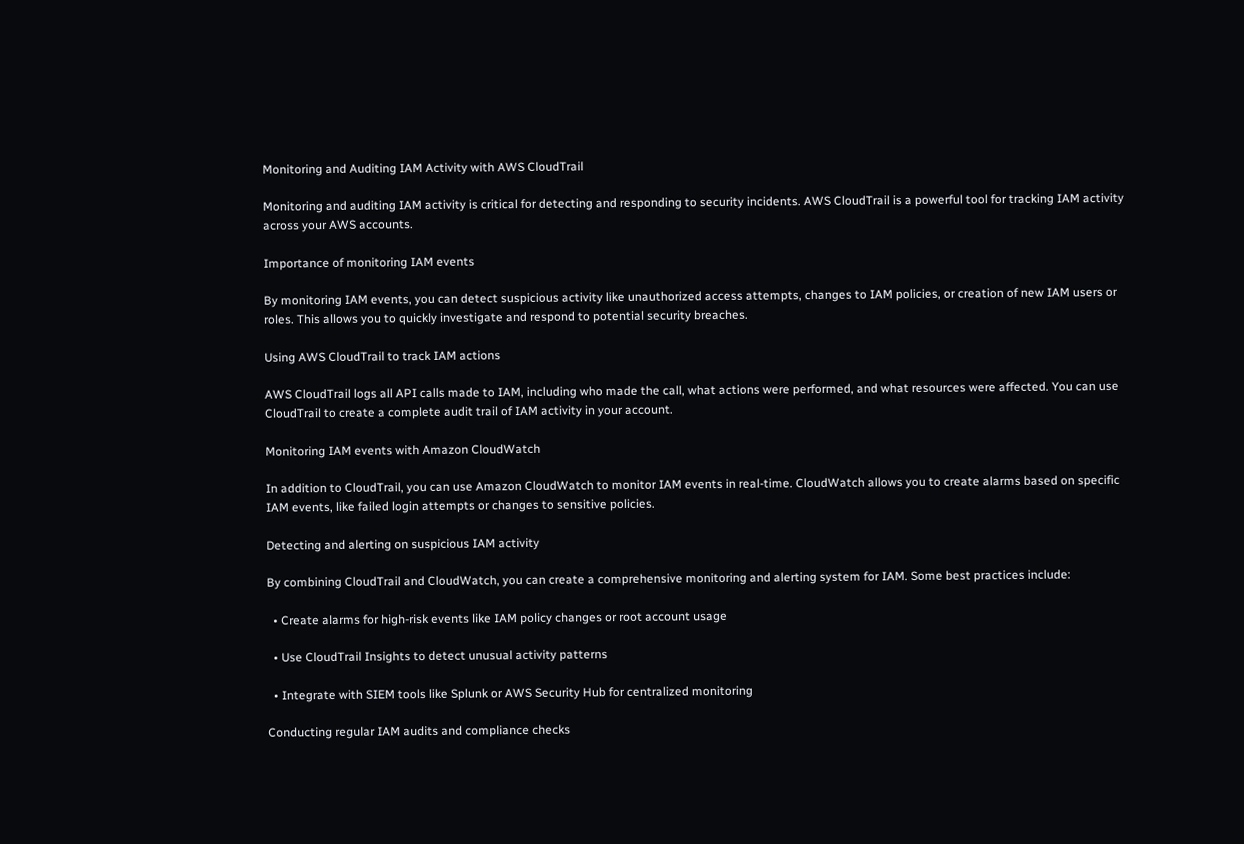Monitoring and Auditing IAM Activity with AWS CloudTrail

Monitoring and auditing IAM activity is critical for detecting and responding to security incidents. AWS CloudTrail is a powerful tool for tracking IAM activity across your AWS accounts.

Importance of monitoring IAM events

By monitoring IAM events, you can detect suspicious activity like unauthorized access attempts, changes to IAM policies, or creation of new IAM users or roles. This allows you to quickly investigate and respond to potential security breaches.

Using AWS CloudTrail to track IAM actions

AWS CloudTrail logs all API calls made to IAM, including who made the call, what actions were performed, and what resources were affected. You can use CloudTrail to create a complete audit trail of IAM activity in your account.

Monitoring IAM events with Amazon CloudWatch

In addition to CloudTrail, you can use Amazon CloudWatch to monitor IAM events in real-time. CloudWatch allows you to create alarms based on specific IAM events, like failed login attempts or changes to sensitive policies.

Detecting and alerting on suspicious IAM activity

By combining CloudTrail and CloudWatch, you can create a comprehensive monitoring and alerting system for IAM. Some best practices include:

  • Create alarms for high-risk events like IAM policy changes or root account usage

  • Use CloudTrail Insights to detect unusual activity patterns

  • Integrate with SIEM tools like Splunk or AWS Security Hub for centralized monitoring

Conducting regular IAM audits and compliance checks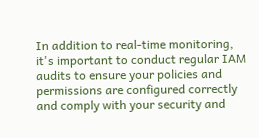In addition to real-time monitoring, it's important to conduct regular IAM audits to ensure your policies and permissions are configured correctly and comply with your security and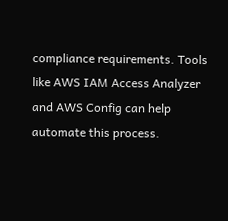compliance requirements. Tools like AWS IAM Access Analyzer and AWS Config can help automate this process.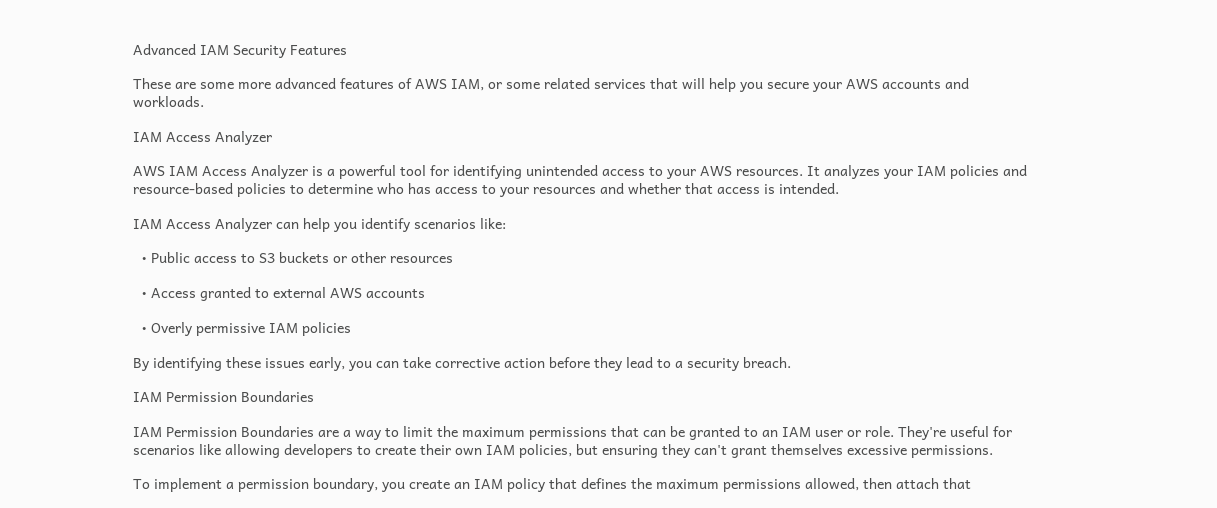Advanced IAM Security Features

These are some more advanced features of AWS IAM, or some related services that will help you secure your AWS accounts and workloads.

IAM Access Analyzer

AWS IAM Access Analyzer is a powerful tool for identifying unintended access to your AWS resources. It analyzes your IAM policies and resource-based policies to determine who has access to your resources and whether that access is intended.

IAM Access Analyzer can help you identify scenarios like:

  • Public access to S3 buckets or other resources

  • Access granted to external AWS accounts

  • Overly permissive IAM policies

By identifying these issues early, you can take corrective action before they lead to a security breach.

IAM Permission Boundaries

IAM Permission Boundaries are a way to limit the maximum permissions that can be granted to an IAM user or role. They're useful for scenarios like allowing developers to create their own IAM policies, but ensuring they can't grant themselves excessive permissions.

To implement a permission boundary, you create an IAM policy that defines the maximum permissions allowed, then attach that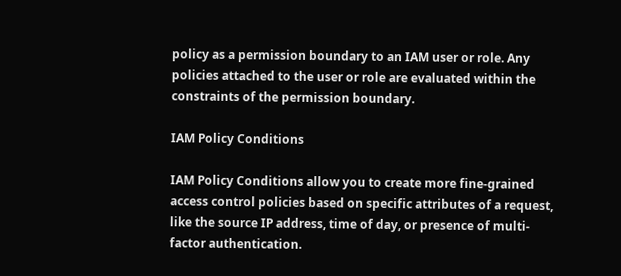policy as a permission boundary to an IAM user or role. Any policies attached to the user or role are evaluated within the constraints of the permission boundary.

IAM Policy Conditions

IAM Policy Conditions allow you to create more fine-grained access control policies based on specific attributes of a request, like the source IP address, time of day, or presence of multi-factor authentication.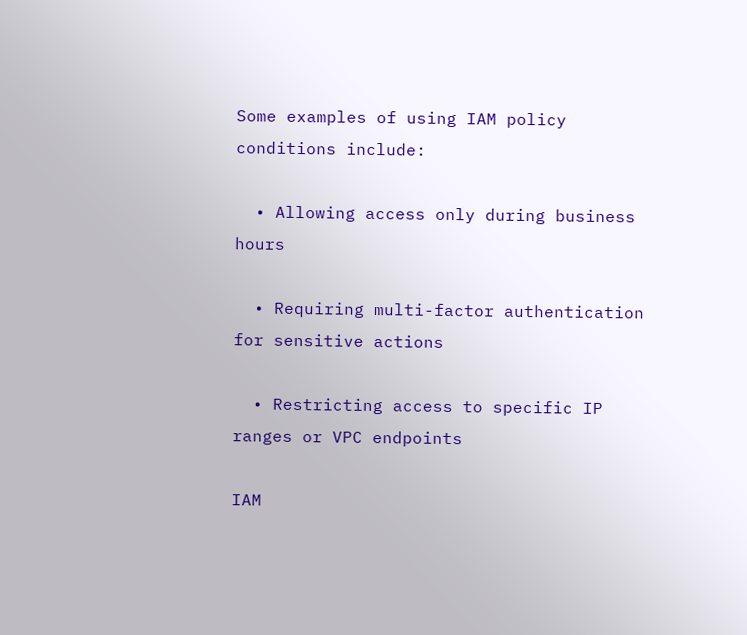Some examples of using IAM policy conditions include:

  • Allowing access only during business hours

  • Requiring multi-factor authentication for sensitive actions

  • Restricting access to specific IP ranges or VPC endpoints

IAM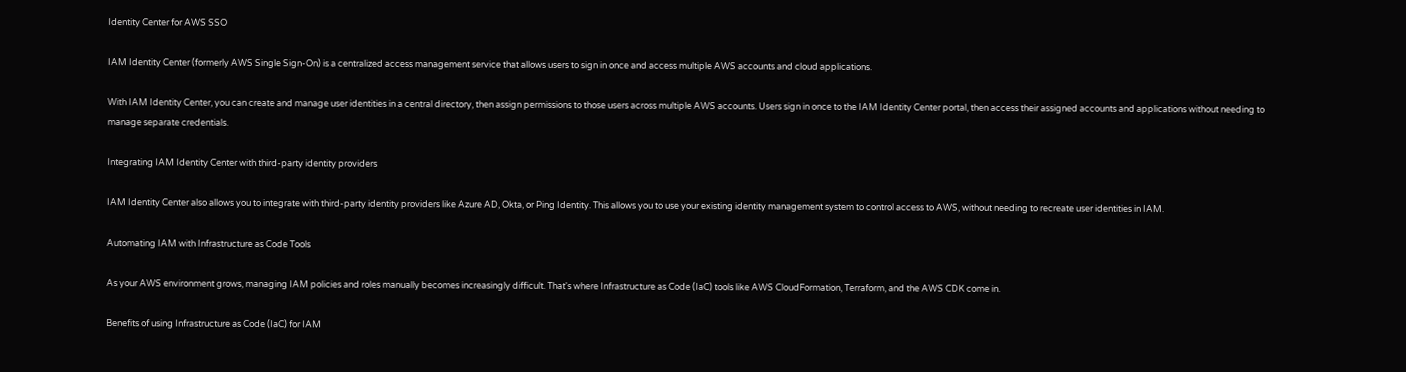Identity Center for AWS SSO

IAM Identity Center (formerly AWS Single Sign-On) is a centralized access management service that allows users to sign in once and access multiple AWS accounts and cloud applications.

With IAM Identity Center, you can create and manage user identities in a central directory, then assign permissions to those users across multiple AWS accounts. Users sign in once to the IAM Identity Center portal, then access their assigned accounts and applications without needing to manage separate credentials.

Integrating IAM Identity Center with third-party identity providers

IAM Identity Center also allows you to integrate with third-party identity providers like Azure AD, Okta, or Ping Identity. This allows you to use your existing identity management system to control access to AWS, without needing to recreate user identities in IAM.

Automating IAM with Infrastructure as Code Tools

As your AWS environment grows, managing IAM policies and roles manually becomes increasingly difficult. That's where Infrastructure as Code (IaC) tools like AWS CloudFormation, Terraform, and the AWS CDK come in.

Benefits of using Infrastructure as Code (IaC) for IAM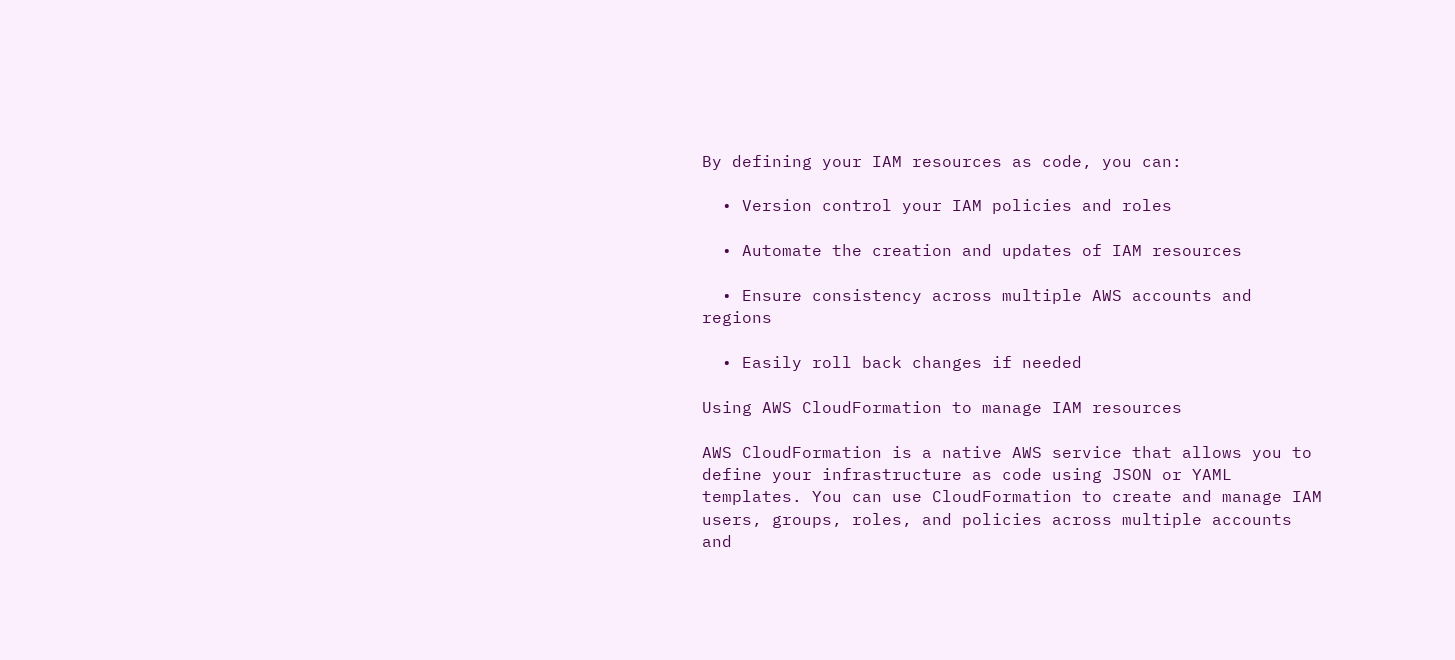By defining your IAM resources as code, you can:

  • Version control your IAM policies and roles

  • Automate the creation and updates of IAM resources

  • Ensure consistency across multiple AWS accounts and regions

  • Easily roll back changes if needed

Using AWS CloudFormation to manage IAM resources

AWS CloudFormation is a native AWS service that allows you to define your infrastructure as code using JSON or YAML templates. You can use CloudFormation to create and manage IAM users, groups, roles, and policies across multiple accounts and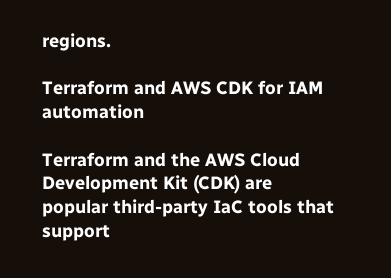regions.

Terraform and AWS CDK for IAM automation

Terraform and the AWS Cloud Development Kit (CDK) are popular third-party IaC tools that support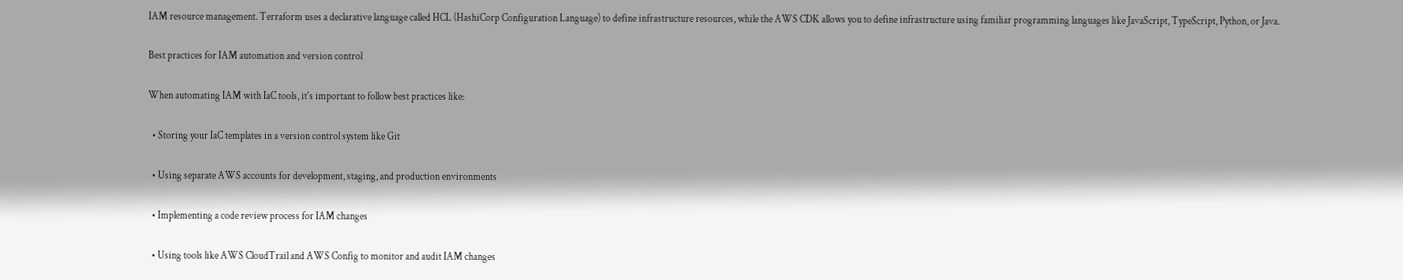IAM resource management. Terraform uses a declarative language called HCL (HashiCorp Configuration Language) to define infrastructure resources, while the AWS CDK allows you to define infrastructure using familiar programming languages like JavaScript, TypeScript, Python, or Java.

Best practices for IAM automation and version control

When automating IAM with IaC tools, it's important to follow best practices like:

  • Storing your IaC templates in a version control system like Git

  • Using separate AWS accounts for development, staging, and production environments

  • Implementing a code review process for IAM changes

  • Using tools like AWS CloudTrail and AWS Config to monitor and audit IAM changes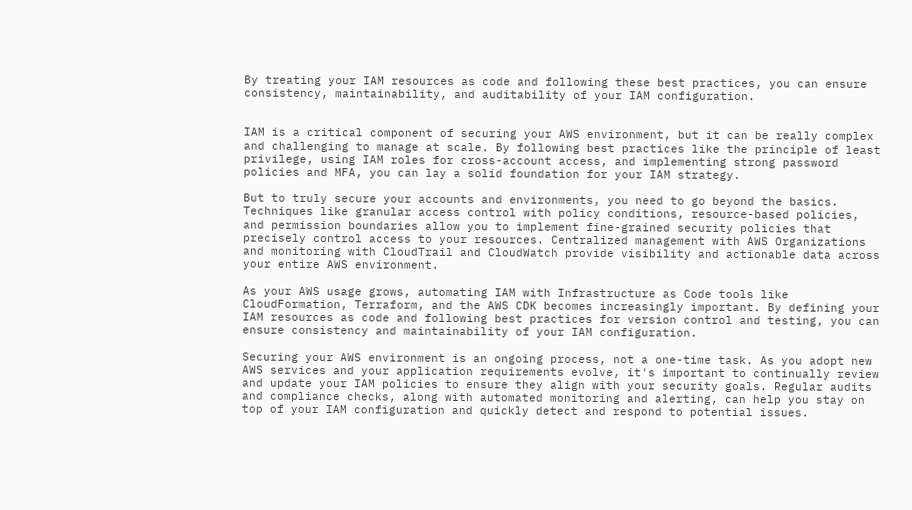By treating your IAM resources as code and following these best practices, you can ensure consistency, maintainability, and auditability of your IAM configuration.


IAM is a critical component of securing your AWS environment, but it can be really complex and challenging to manage at scale. By following best practices like the principle of least privilege, using IAM roles for cross-account access, and implementing strong password policies and MFA, you can lay a solid foundation for your IAM strategy.

But to truly secure your accounts and environments, you need to go beyond the basics. Techniques like granular access control with policy conditions, resource-based policies, and permission boundaries allow you to implement fine-grained security policies that precisely control access to your resources. Centralized management with AWS Organizations and monitoring with CloudTrail and CloudWatch provide visibility and actionable data across your entire AWS environment.

As your AWS usage grows, automating IAM with Infrastructure as Code tools like CloudFormation, Terraform, and the AWS CDK becomes increasingly important. By defining your IAM resources as code and following best practices for version control and testing, you can ensure consistency and maintainability of your IAM configuration.

Securing your AWS environment is an ongoing process, not a one-time task. As you adopt new AWS services and your application requirements evolve, it's important to continually review and update your IAM policies to ensure they align with your security goals. Regular audits and compliance checks, along with automated monitoring and alerting, can help you stay on top of your IAM configuration and quickly detect and respond to potential issues.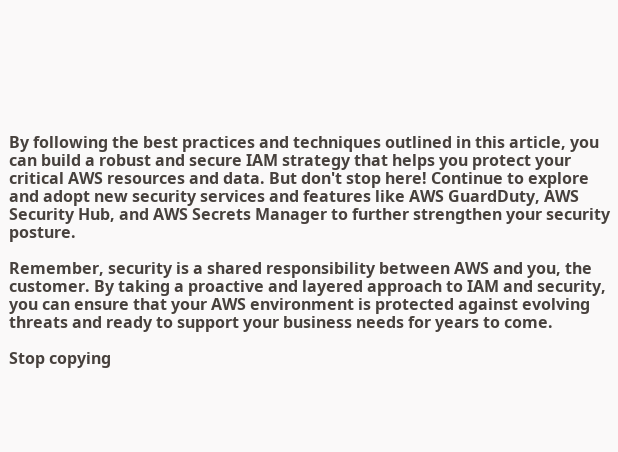By following the best practices and techniques outlined in this article, you can build a robust and secure IAM strategy that helps you protect your critical AWS resources and data. But don't stop here! Continue to explore and adopt new security services and features like AWS GuardDuty, AWS Security Hub, and AWS Secrets Manager to further strengthen your security posture.

Remember, security is a shared responsibility between AWS and you, the customer. By taking a proactive and layered approach to IAM and security, you can ensure that your AWS environment is protected against evolving threats and ready to support your business needs for years to come.

Stop copying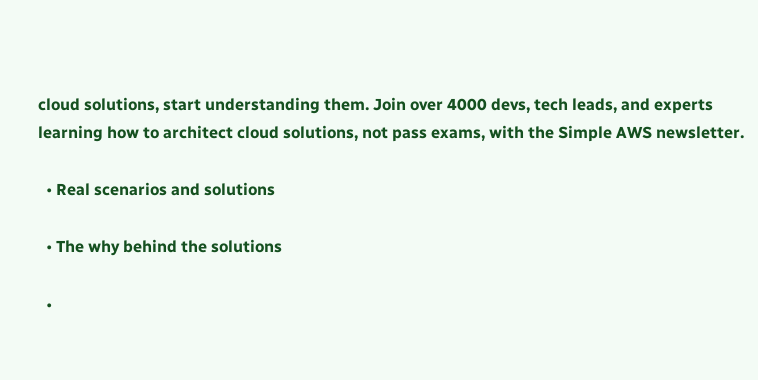cloud solutions, start understanding them. Join over 4000 devs, tech leads, and experts learning how to architect cloud solutions, not pass exams, with the Simple AWS newsletter.

  • Real scenarios and solutions

  • The why behind the solutions

  •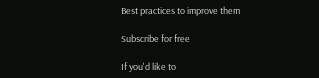Best practices to improve them

Subscribe for free

If you'd like to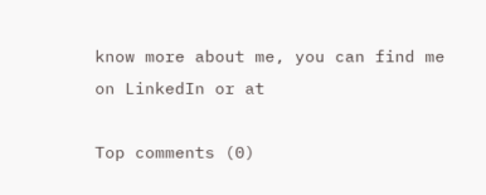know more about me, you can find me on LinkedIn or at

Top comments (0)